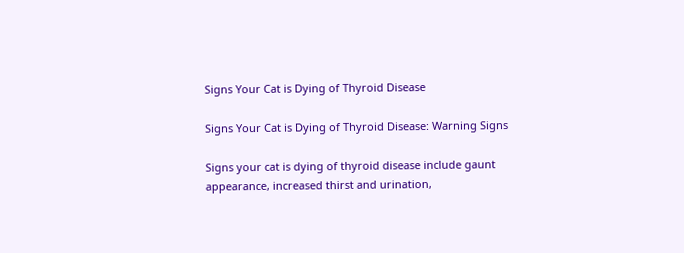Signs Your Cat is Dying of Thyroid Disease

Signs Your Cat is Dying of Thyroid Disease: Warning Signs

Signs your cat is dying of thyroid disease include gaunt appearance, increased thirst and urination,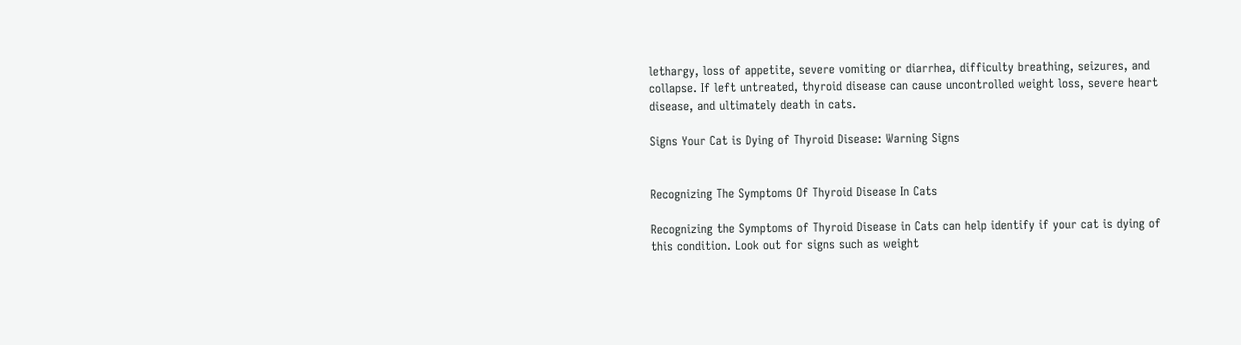lethargy, loss of appetite, severe vomiting or diarrhea, difficulty breathing, seizures, and collapse. If left untreated, thyroid disease can cause uncontrolled weight loss, severe heart disease, and ultimately death in cats.

Signs Your Cat is Dying of Thyroid Disease: Warning Signs


Recognizing The Symptoms Of Thyroid Disease In Cats

Recognizing the Symptoms of Thyroid Disease in Cats can help identify if your cat is dying of this condition. Look out for signs such as weight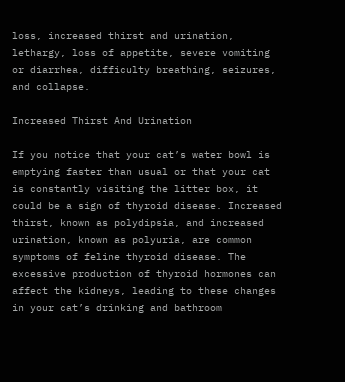loss, increased thirst and urination, lethargy, loss of appetite, severe vomiting or diarrhea, difficulty breathing, seizures, and collapse.

Increased Thirst And Urination

If you notice that your cat’s water bowl is emptying faster than usual or that your cat is constantly visiting the litter box, it could be a sign of thyroid disease. Increased thirst, known as polydipsia, and increased urination, known as polyuria, are common symptoms of feline thyroid disease. The excessive production of thyroid hormones can affect the kidneys, leading to these changes in your cat’s drinking and bathroom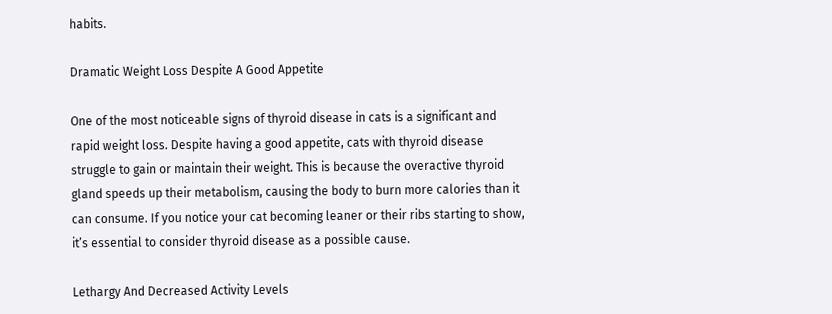habits.

Dramatic Weight Loss Despite A Good Appetite

One of the most noticeable signs of thyroid disease in cats is a significant and rapid weight loss. Despite having a good appetite, cats with thyroid disease struggle to gain or maintain their weight. This is because the overactive thyroid gland speeds up their metabolism, causing the body to burn more calories than it can consume. If you notice your cat becoming leaner or their ribs starting to show, it’s essential to consider thyroid disease as a possible cause.

Lethargy And Decreased Activity Levels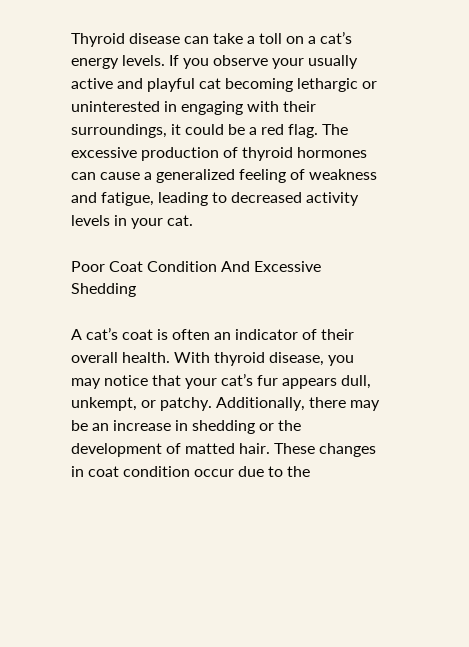Thyroid disease can take a toll on a cat’s energy levels. If you observe your usually active and playful cat becoming lethargic or uninterested in engaging with their surroundings, it could be a red flag. The excessive production of thyroid hormones can cause a generalized feeling of weakness and fatigue, leading to decreased activity levels in your cat.

Poor Coat Condition And Excessive Shedding

A cat’s coat is often an indicator of their overall health. With thyroid disease, you may notice that your cat’s fur appears dull, unkempt, or patchy. Additionally, there may be an increase in shedding or the development of matted hair. These changes in coat condition occur due to the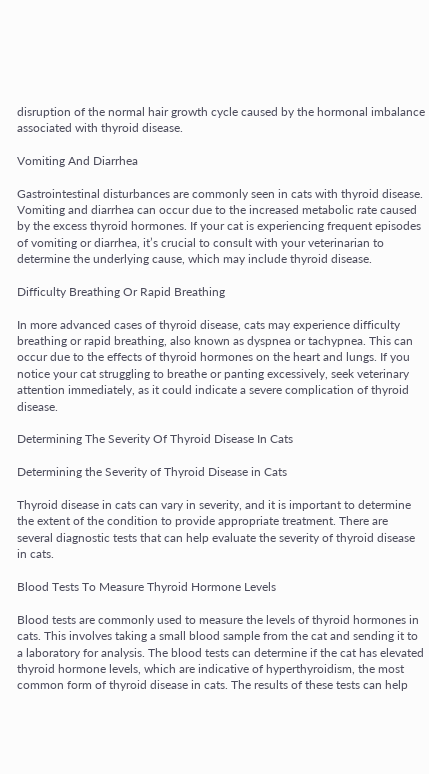disruption of the normal hair growth cycle caused by the hormonal imbalance associated with thyroid disease.

Vomiting And Diarrhea

Gastrointestinal disturbances are commonly seen in cats with thyroid disease. Vomiting and diarrhea can occur due to the increased metabolic rate caused by the excess thyroid hormones. If your cat is experiencing frequent episodes of vomiting or diarrhea, it’s crucial to consult with your veterinarian to determine the underlying cause, which may include thyroid disease.

Difficulty Breathing Or Rapid Breathing

In more advanced cases of thyroid disease, cats may experience difficulty breathing or rapid breathing, also known as dyspnea or tachypnea. This can occur due to the effects of thyroid hormones on the heart and lungs. If you notice your cat struggling to breathe or panting excessively, seek veterinary attention immediately, as it could indicate a severe complication of thyroid disease.

Determining The Severity Of Thyroid Disease In Cats

Determining the Severity of Thyroid Disease in Cats

Thyroid disease in cats can vary in severity, and it is important to determine the extent of the condition to provide appropriate treatment. There are several diagnostic tests that can help evaluate the severity of thyroid disease in cats.

Blood Tests To Measure Thyroid Hormone Levels

Blood tests are commonly used to measure the levels of thyroid hormones in cats. This involves taking a small blood sample from the cat and sending it to a laboratory for analysis. The blood tests can determine if the cat has elevated thyroid hormone levels, which are indicative of hyperthyroidism, the most common form of thyroid disease in cats. The results of these tests can help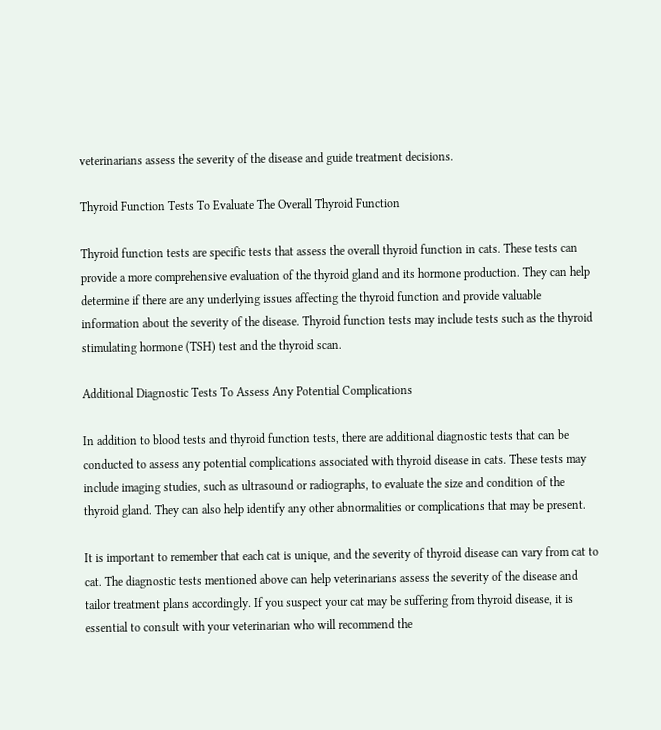veterinarians assess the severity of the disease and guide treatment decisions.

Thyroid Function Tests To Evaluate The Overall Thyroid Function

Thyroid function tests are specific tests that assess the overall thyroid function in cats. These tests can provide a more comprehensive evaluation of the thyroid gland and its hormone production. They can help determine if there are any underlying issues affecting the thyroid function and provide valuable information about the severity of the disease. Thyroid function tests may include tests such as the thyroid stimulating hormone (TSH) test and the thyroid scan.

Additional Diagnostic Tests To Assess Any Potential Complications

In addition to blood tests and thyroid function tests, there are additional diagnostic tests that can be conducted to assess any potential complications associated with thyroid disease in cats. These tests may include imaging studies, such as ultrasound or radiographs, to evaluate the size and condition of the thyroid gland. They can also help identify any other abnormalities or complications that may be present.

It is important to remember that each cat is unique, and the severity of thyroid disease can vary from cat to cat. The diagnostic tests mentioned above can help veterinarians assess the severity of the disease and tailor treatment plans accordingly. If you suspect your cat may be suffering from thyroid disease, it is essential to consult with your veterinarian who will recommend the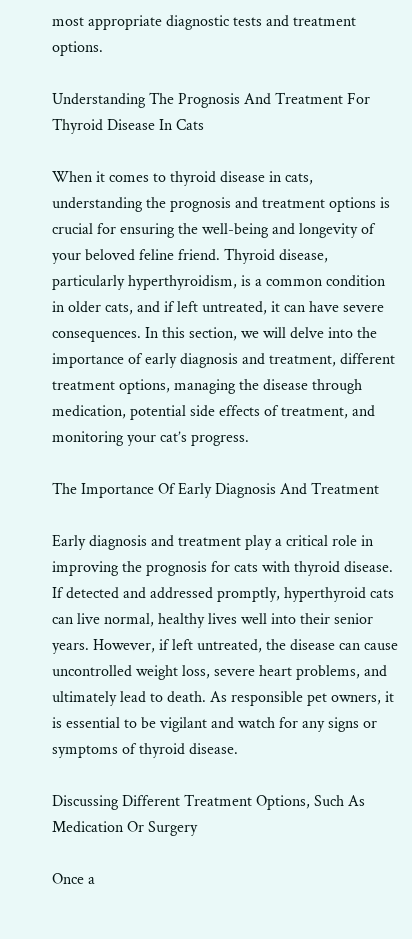most appropriate diagnostic tests and treatment options.

Understanding The Prognosis And Treatment For Thyroid Disease In Cats

When it comes to thyroid disease in cats, understanding the prognosis and treatment options is crucial for ensuring the well-being and longevity of your beloved feline friend. Thyroid disease, particularly hyperthyroidism, is a common condition in older cats, and if left untreated, it can have severe consequences. In this section, we will delve into the importance of early diagnosis and treatment, different treatment options, managing the disease through medication, potential side effects of treatment, and monitoring your cat’s progress.

The Importance Of Early Diagnosis And Treatment

Early diagnosis and treatment play a critical role in improving the prognosis for cats with thyroid disease. If detected and addressed promptly, hyperthyroid cats can live normal, healthy lives well into their senior years. However, if left untreated, the disease can cause uncontrolled weight loss, severe heart problems, and ultimately lead to death. As responsible pet owners, it is essential to be vigilant and watch for any signs or symptoms of thyroid disease.

Discussing Different Treatment Options, Such As Medication Or Surgery

Once a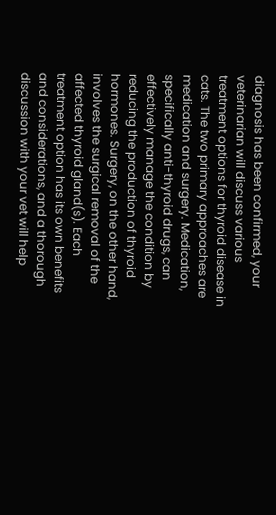diagnosis has been confirmed, your veterinarian will discuss various treatment options for thyroid disease in cats. The two primary approaches are medication and surgery. Medication, specifically anti-thyroid drugs, can effectively manage the condition by reducing the production of thyroid hormones. Surgery, on the other hand, involves the surgical removal of the affected thyroid gland(s). Each treatment option has its own benefits and considerations, and a thorough discussion with your vet will help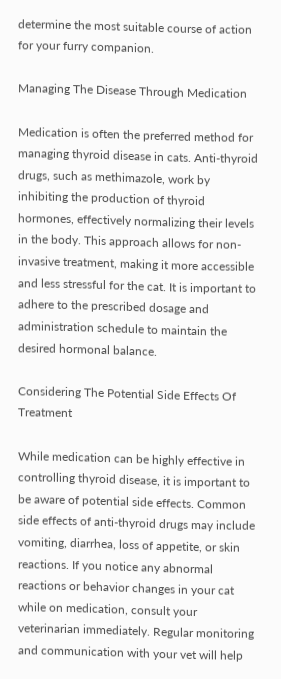determine the most suitable course of action for your furry companion.

Managing The Disease Through Medication

Medication is often the preferred method for managing thyroid disease in cats. Anti-thyroid drugs, such as methimazole, work by inhibiting the production of thyroid hormones, effectively normalizing their levels in the body. This approach allows for non-invasive treatment, making it more accessible and less stressful for the cat. It is important to adhere to the prescribed dosage and administration schedule to maintain the desired hormonal balance.

Considering The Potential Side Effects Of Treatment

While medication can be highly effective in controlling thyroid disease, it is important to be aware of potential side effects. Common side effects of anti-thyroid drugs may include vomiting, diarrhea, loss of appetite, or skin reactions. If you notice any abnormal reactions or behavior changes in your cat while on medication, consult your veterinarian immediately. Regular monitoring and communication with your vet will help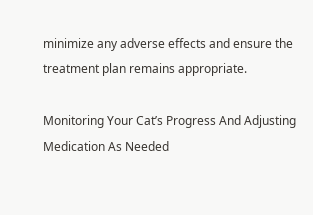minimize any adverse effects and ensure the treatment plan remains appropriate.

Monitoring Your Cat’s Progress And Adjusting Medication As Needed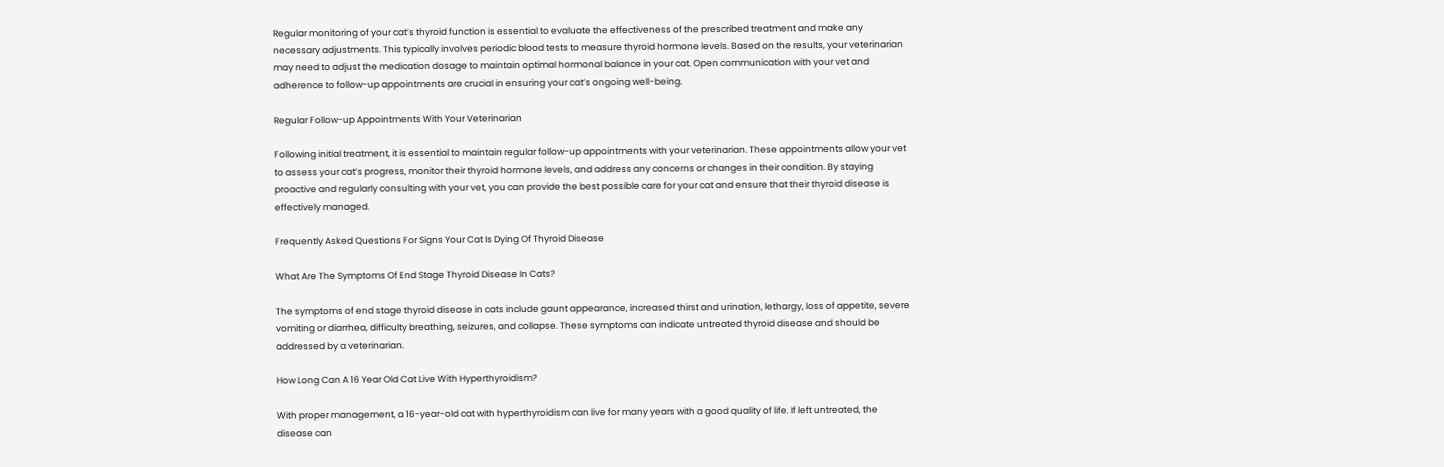Regular monitoring of your cat’s thyroid function is essential to evaluate the effectiveness of the prescribed treatment and make any necessary adjustments. This typically involves periodic blood tests to measure thyroid hormone levels. Based on the results, your veterinarian may need to adjust the medication dosage to maintain optimal hormonal balance in your cat. Open communication with your vet and adherence to follow-up appointments are crucial in ensuring your cat’s ongoing well-being.

Regular Follow-up Appointments With Your Veterinarian

Following initial treatment, it is essential to maintain regular follow-up appointments with your veterinarian. These appointments allow your vet to assess your cat’s progress, monitor their thyroid hormone levels, and address any concerns or changes in their condition. By staying proactive and regularly consulting with your vet, you can provide the best possible care for your cat and ensure that their thyroid disease is effectively managed.

Frequently Asked Questions For Signs Your Cat Is Dying Of Thyroid Disease

What Are The Symptoms Of End Stage Thyroid Disease In Cats?

The symptoms of end stage thyroid disease in cats include gaunt appearance, increased thirst and urination, lethargy, loss of appetite, severe vomiting or diarrhea, difficulty breathing, seizures, and collapse. These symptoms can indicate untreated thyroid disease and should be addressed by a veterinarian.

How Long Can A 16 Year Old Cat Live With Hyperthyroidism?

With proper management, a 16-year-old cat with hyperthyroidism can live for many years with a good quality of life. If left untreated, the disease can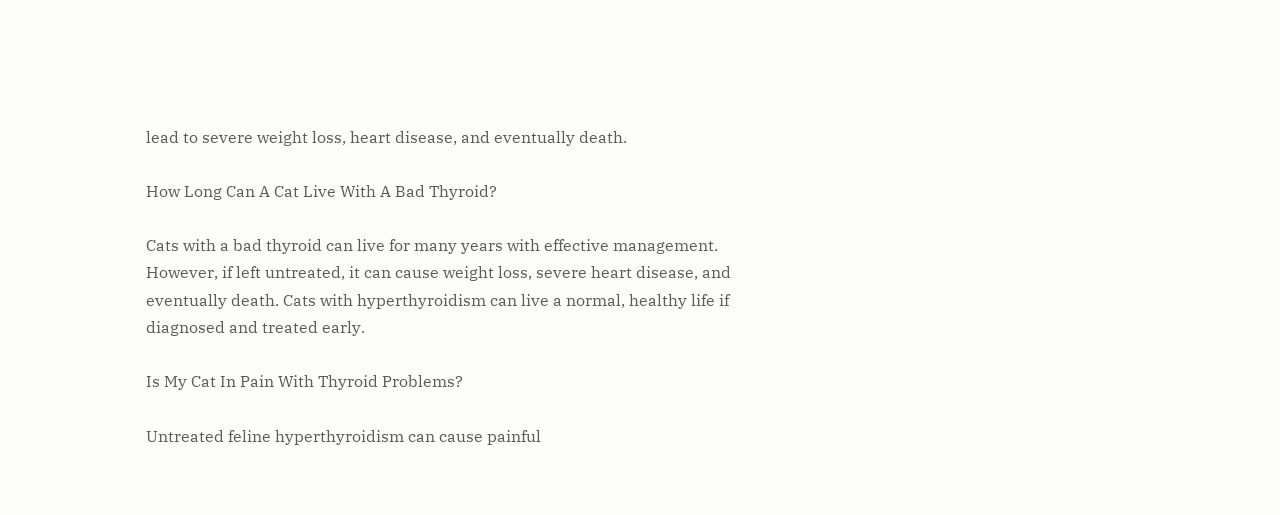lead to severe weight loss, heart disease, and eventually death.

How Long Can A Cat Live With A Bad Thyroid?

Cats with a bad thyroid can live for many years with effective management. However, if left untreated, it can cause weight loss, severe heart disease, and eventually death. Cats with hyperthyroidism can live a normal, healthy life if diagnosed and treated early.

Is My Cat In Pain With Thyroid Problems?

Untreated feline hyperthyroidism can cause painful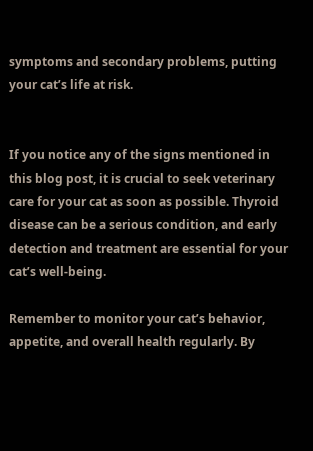symptoms and secondary problems, putting your cat’s life at risk.


If you notice any of the signs mentioned in this blog post, it is crucial to seek veterinary care for your cat as soon as possible. Thyroid disease can be a serious condition, and early detection and treatment are essential for your cat’s well-being.

Remember to monitor your cat’s behavior, appetite, and overall health regularly. By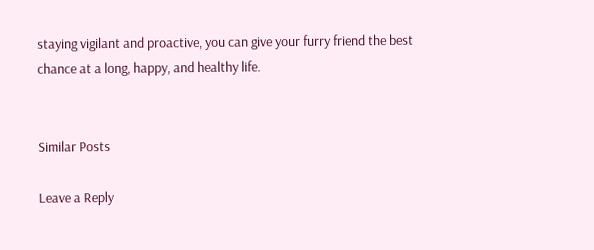staying vigilant and proactive, you can give your furry friend the best chance at a long, happy, and healthy life.


Similar Posts

Leave a Reply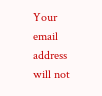Your email address will not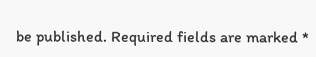be published. Required fields are marked *